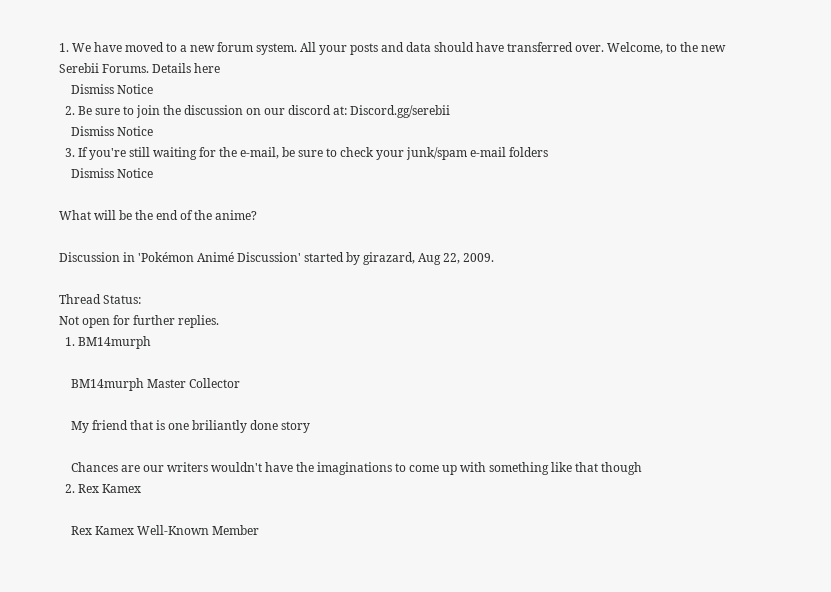1. We have moved to a new forum system. All your posts and data should have transferred over. Welcome, to the new Serebii Forums. Details here
    Dismiss Notice
  2. Be sure to join the discussion on our discord at: Discord.gg/serebii
    Dismiss Notice
  3. If you're still waiting for the e-mail, be sure to check your junk/spam e-mail folders
    Dismiss Notice

What will be the end of the anime?

Discussion in 'Pokémon Animé Discussion' started by girazard, Aug 22, 2009.

Thread Status:
Not open for further replies.
  1. BM14murph

    BM14murph Master Collector

    My friend that is one briliantly done story

    Chances are our writers wouldn't have the imaginations to come up with something like that though
  2. Rex Kamex

    Rex Kamex Well-Known Member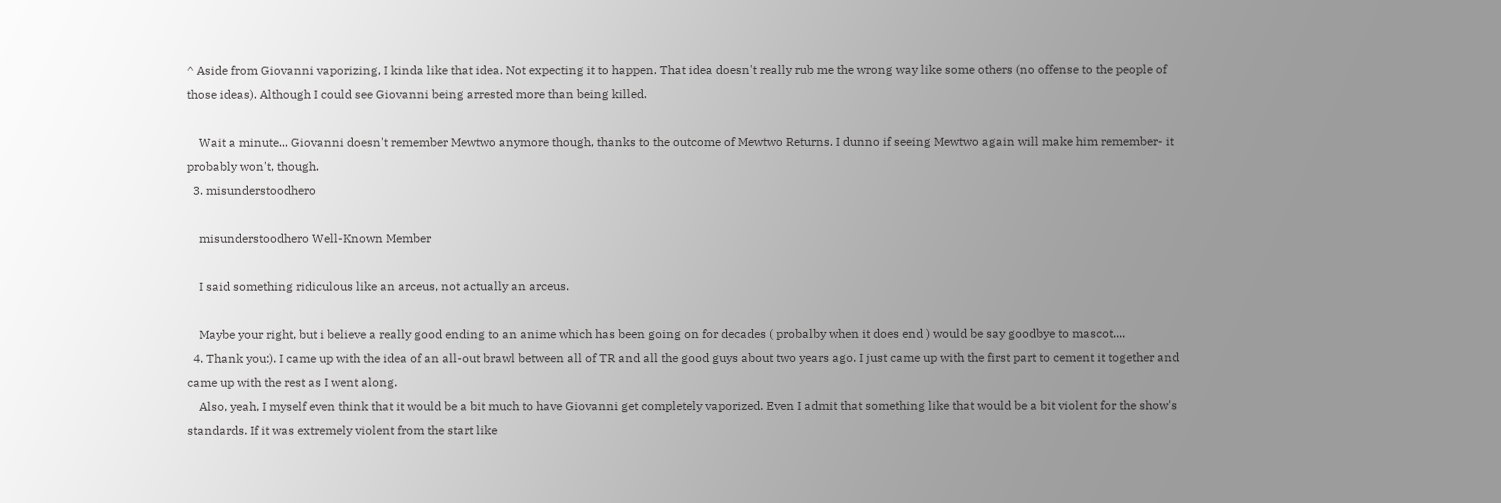^ Aside from Giovanni vaporizing, I kinda like that idea. Not expecting it to happen. That idea doesn't really rub me the wrong way like some others (no offense to the people of those ideas). Although I could see Giovanni being arrested more than being killed.

    Wait a minute... Giovanni doesn't remember Mewtwo anymore though, thanks to the outcome of Mewtwo Returns. I dunno if seeing Mewtwo again will make him remember- it probably won't, though.
  3. misunderstoodhero

    misunderstoodhero Well-Known Member

    I said something ridiculous like an arceus, not actually an arceus.

    Maybe your right, but i believe a really good ending to an anime which has been going on for decades ( probalby when it does end ) would be say goodbye to mascot....
  4. Thank you:). I came up with the idea of an all-out brawl between all of TR and all the good guys about two years ago. I just came up with the first part to cement it together and came up with the rest as I went along.
    Also, yeah, I myself even think that it would be a bit much to have Giovanni get completely vaporized. Even I admit that something like that would be a bit violent for the show's standards. If it was extremely violent from the start like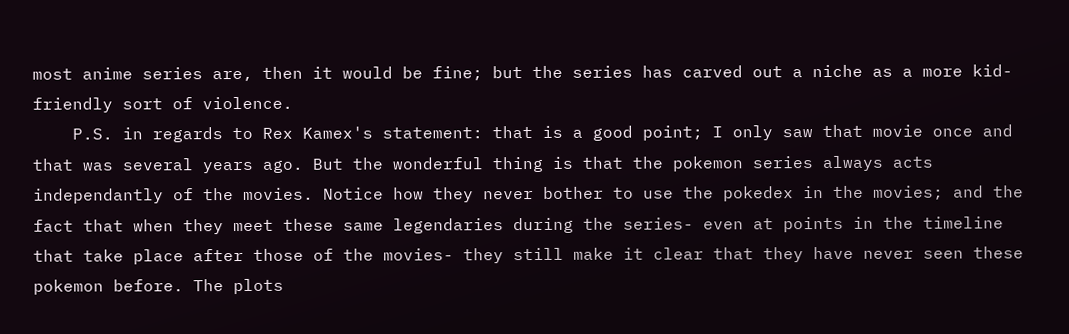most anime series are, then it would be fine; but the series has carved out a niche as a more kid-friendly sort of violence.
    P.S. in regards to Rex Kamex's statement: that is a good point; I only saw that movie once and that was several years ago. But the wonderful thing is that the pokemon series always acts independantly of the movies. Notice how they never bother to use the pokedex in the movies; and the fact that when they meet these same legendaries during the series- even at points in the timeline that take place after those of the movies- they still make it clear that they have never seen these pokemon before. The plots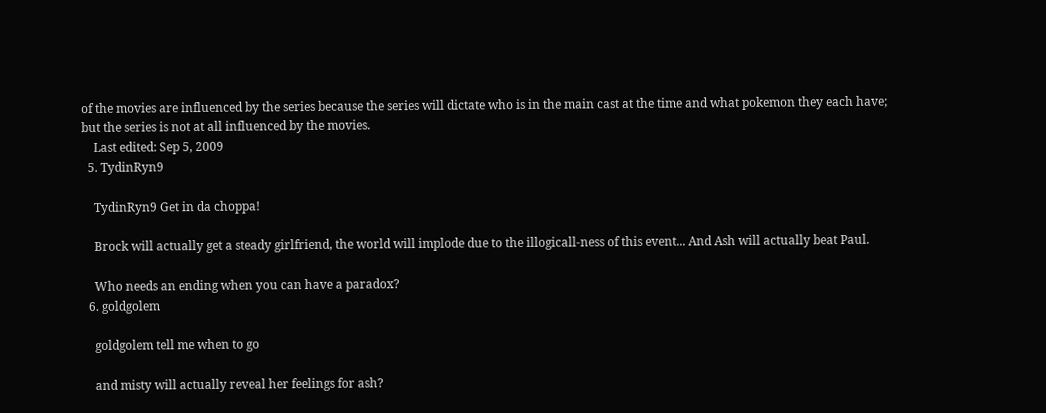of the movies are influenced by the series because the series will dictate who is in the main cast at the time and what pokemon they each have; but the series is not at all influenced by the movies.
    Last edited: Sep 5, 2009
  5. TydinRyn9

    TydinRyn9 Get in da choppa!

    Brock will actually get a steady girlfriend, the world will implode due to the illogicall-ness of this event... And Ash will actually beat Paul.

    Who needs an ending when you can have a paradox?
  6. goldgolem

    goldgolem tell me when to go

    and misty will actually reveal her feelings for ash?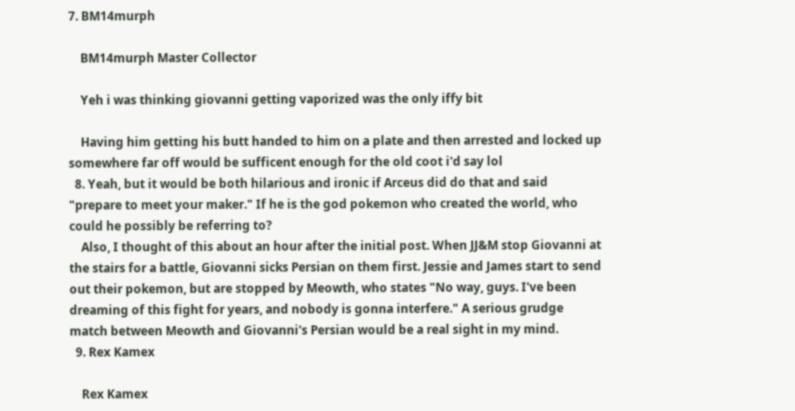7. BM14murph

    BM14murph Master Collector

    Yeh i was thinking giovanni getting vaporized was the only iffy bit

    Having him getting his butt handed to him on a plate and then arrested and locked up somewhere far off would be sufficent enough for the old coot i'd say lol
  8. Yeah, but it would be both hilarious and ironic if Arceus did do that and said "prepare to meet your maker." If he is the god pokemon who created the world, who could he possibly be referring to?
    Also, I thought of this about an hour after the initial post. When JJ&M stop Giovanni at the stairs for a battle, Giovanni sicks Persian on them first. Jessie and James start to send out their pokemon, but are stopped by Meowth, who states "No way, guys. I've been dreaming of this fight for years, and nobody is gonna interfere." A serious grudge match between Meowth and Giovanni's Persian would be a real sight in my mind.
  9. Rex Kamex

    Rex Kamex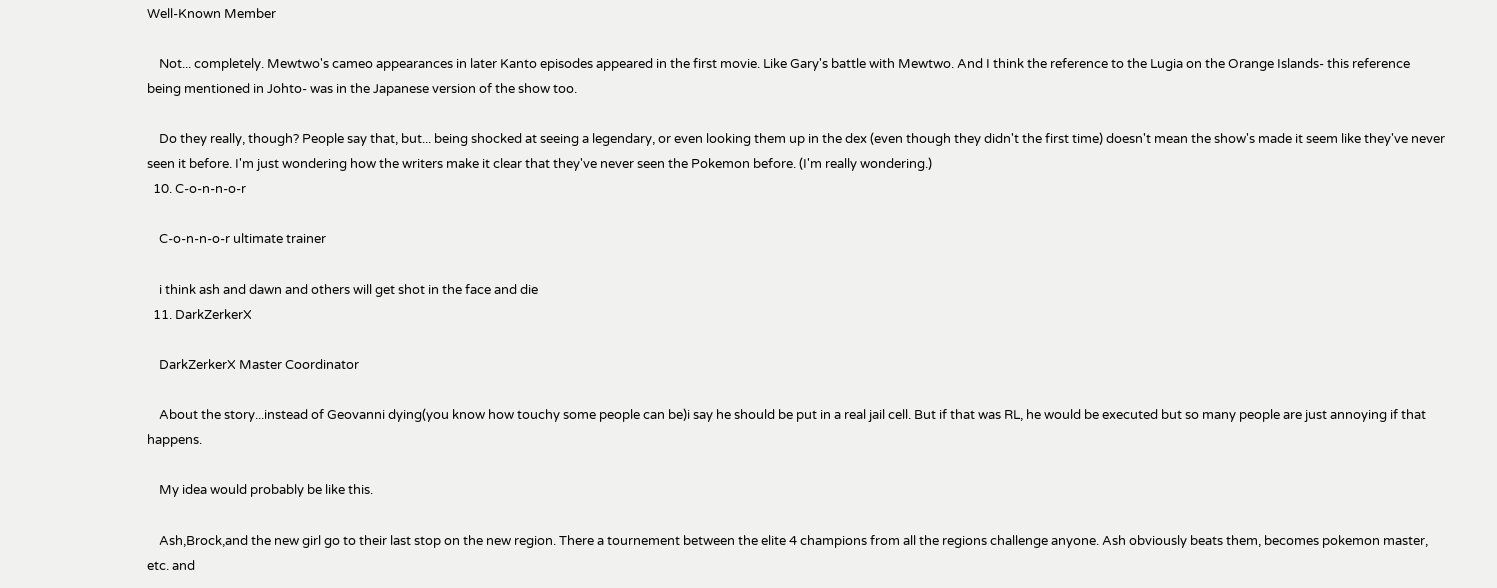Well-Known Member

    Not... completely. Mewtwo's cameo appearances in later Kanto episodes appeared in the first movie. Like Gary's battle with Mewtwo. And I think the reference to the Lugia on the Orange Islands- this reference being mentioned in Johto- was in the Japanese version of the show too.

    Do they really, though? People say that, but... being shocked at seeing a legendary, or even looking them up in the dex (even though they didn't the first time) doesn't mean the show's made it seem like they've never seen it before. I'm just wondering how the writers make it clear that they've never seen the Pokemon before. (I'm really wondering.)
  10. C-o-n-n-o-r

    C-o-n-n-o-r ultimate trainer

    i think ash and dawn and others will get shot in the face and die
  11. DarkZerkerX

    DarkZerkerX Master Coordinator

    About the story...instead of Geovanni dying(you know how touchy some people can be)i say he should be put in a real jail cell. But if that was RL, he would be executed but so many people are just annoying if that happens.

    My idea would probably be like this.

    Ash,Brock,and the new girl go to their last stop on the new region. There a tournement between the elite 4 champions from all the regions challenge anyone. Ash obviously beats them, becomes pokemon master, etc. and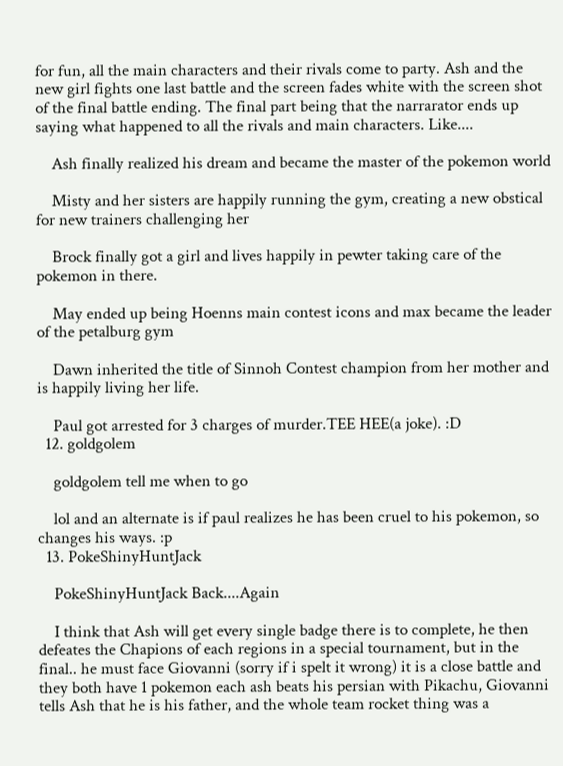for fun, all the main characters and their rivals come to party. Ash and the new girl fights one last battle and the screen fades white with the screen shot of the final battle ending. The final part being that the narrarator ends up saying what happened to all the rivals and main characters. Like....

    Ash finally realized his dream and became the master of the pokemon world

    Misty and her sisters are happily running the gym, creating a new obstical for new trainers challenging her

    Brock finally got a girl and lives happily in pewter taking care of the pokemon in there.

    May ended up being Hoenns main contest icons and max became the leader of the petalburg gym

    Dawn inherited the title of Sinnoh Contest champion from her mother and is happily living her life.

    Paul got arrested for 3 charges of murder.TEE HEE(a joke). :D
  12. goldgolem

    goldgolem tell me when to go

    lol and an alternate is if paul realizes he has been cruel to his pokemon, so changes his ways. :p
  13. PokeShinyHuntJack

    PokeShinyHuntJack Back....Again

    I think that Ash will get every single badge there is to complete, he then defeates the Chapions of each regions in a special tournament, but in the final.. he must face Giovanni (sorry if i spelt it wrong) it is a close battle and they both have 1 pokemon each ash beats his persian with Pikachu, Giovanni tells Ash that he is his father, and the whole team rocket thing was a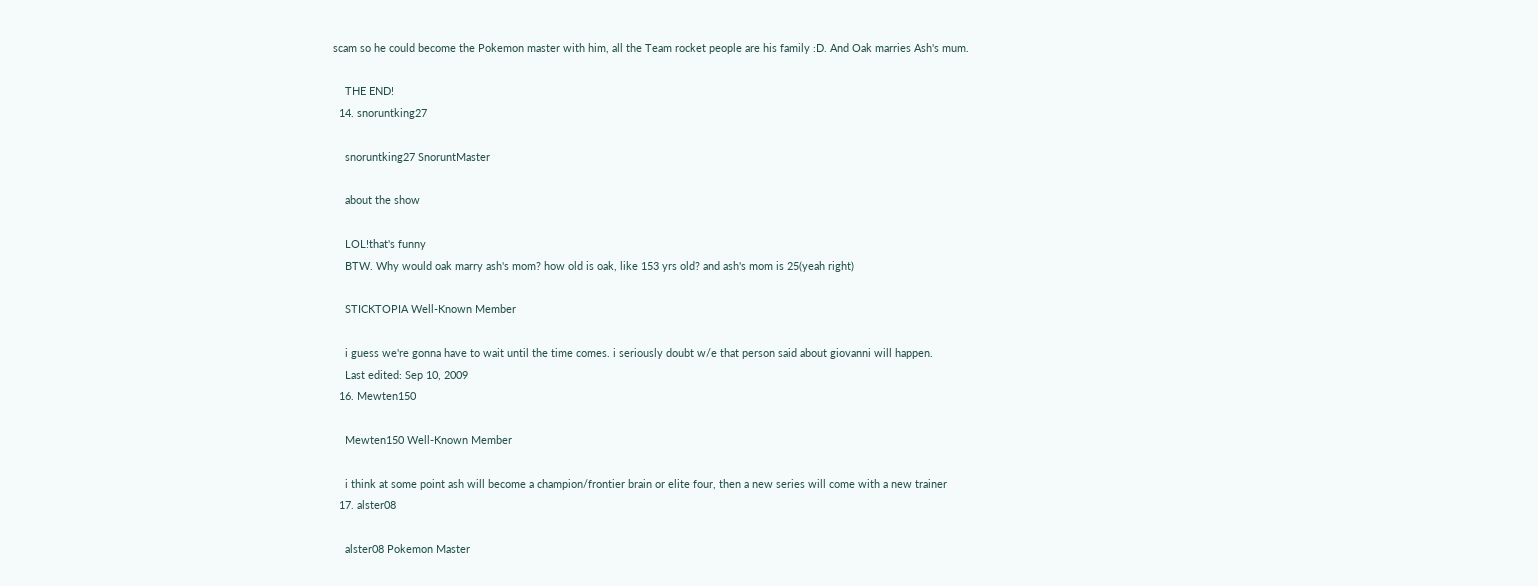scam so he could become the Pokemon master with him, all the Team rocket people are his family :D. And Oak marries Ash's mum.

    THE END!
  14. snoruntking27

    snoruntking27 SnoruntMaster

    about the show

    LOL!that's funny
    BTW. Why would oak marry ash's mom? how old is oak, like 153 yrs old? and ash's mom is 25(yeah right)

    STICKTOPIA Well-Known Member

    i guess we're gonna have to wait until the time comes. i seriously doubt w/e that person said about giovanni will happen.
    Last edited: Sep 10, 2009
  16. Mewten150

    Mewten150 Well-Known Member

    i think at some point ash will become a champion/frontier brain or elite four, then a new series will come with a new trainer
  17. alster08

    alster08 Pokemon Master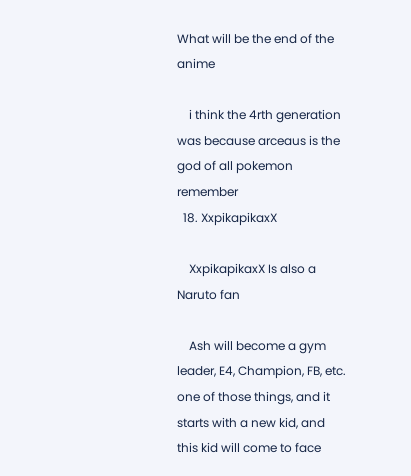What will be the end of the anime

    i think the 4rth generation was because arceaus is the god of all pokemon remember
  18. XxpikapikaxX

    XxpikapikaxX Is also a Naruto fan

    Ash will become a gym leader, E4, Champion, FB, etc. one of those things, and it starts with a new kid, and this kid will come to face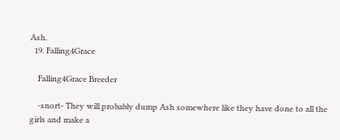Ash.
  19. Falling4Grace

    Falling4Grace Breeder

    -snort- They will probably dump Ash somewhere like they have done to all the girls and make a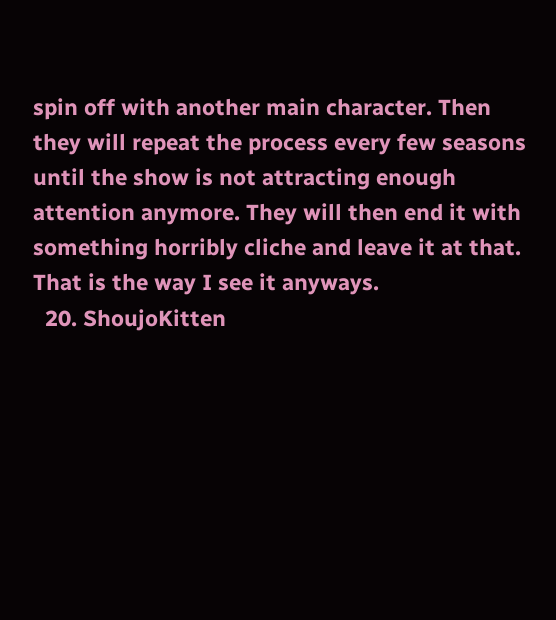spin off with another main character. Then they will repeat the process every few seasons until the show is not attracting enough attention anymore. They will then end it with something horribly cliche and leave it at that. That is the way I see it anyways.
  20. ShoujoKitten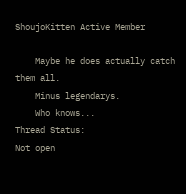ShoujoKitten Active Member

    Maybe he does actually catch them all.
    Minus legendarys.
    Who knows...
Thread Status:
Not open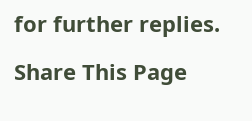for further replies.

Share This Page